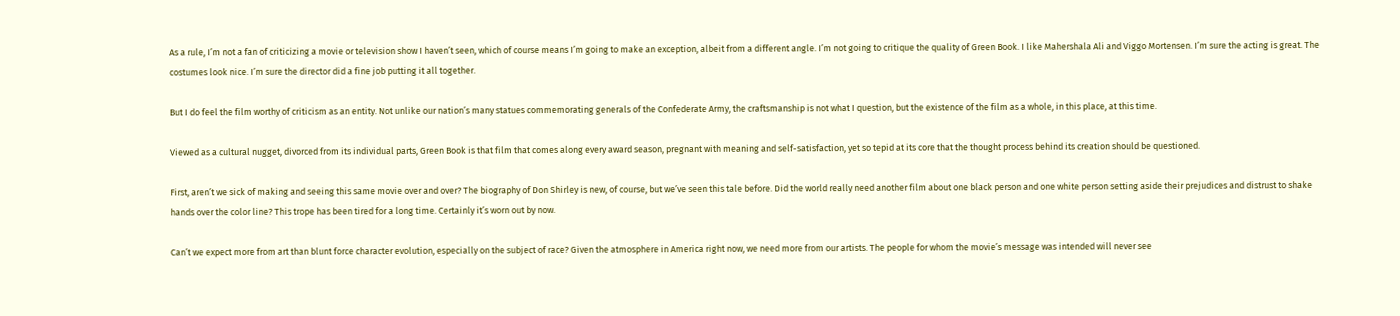As a rule, I’m not a fan of criticizing a movie or television show I haven’t seen, which of course means I’m going to make an exception, albeit from a different angle. I’m not going to critique the quality of Green Book. I like Mahershala Ali and Viggo Mortensen. I’m sure the acting is great. The costumes look nice. I’m sure the director did a fine job putting it all together.

But I do feel the film worthy of criticism as an entity. Not unlike our nation’s many statues commemorating generals of the Confederate Army, the craftsmanship is not what I question, but the existence of the film as a whole, in this place, at this time.

Viewed as a cultural nugget, divorced from its individual parts, Green Book is that film that comes along every award season, pregnant with meaning and self-satisfaction, yet so tepid at its core that the thought process behind its creation should be questioned.

First, aren’t we sick of making and seeing this same movie over and over? The biography of Don Shirley is new, of course, but we’ve seen this tale before. Did the world really need another film about one black person and one white person setting aside their prejudices and distrust to shake hands over the color line? This trope has been tired for a long time. Certainly it’s worn out by now.

Can’t we expect more from art than blunt force character evolution, especially on the subject of race? Given the atmosphere in America right now, we need more from our artists. The people for whom the movie’s message was intended will never see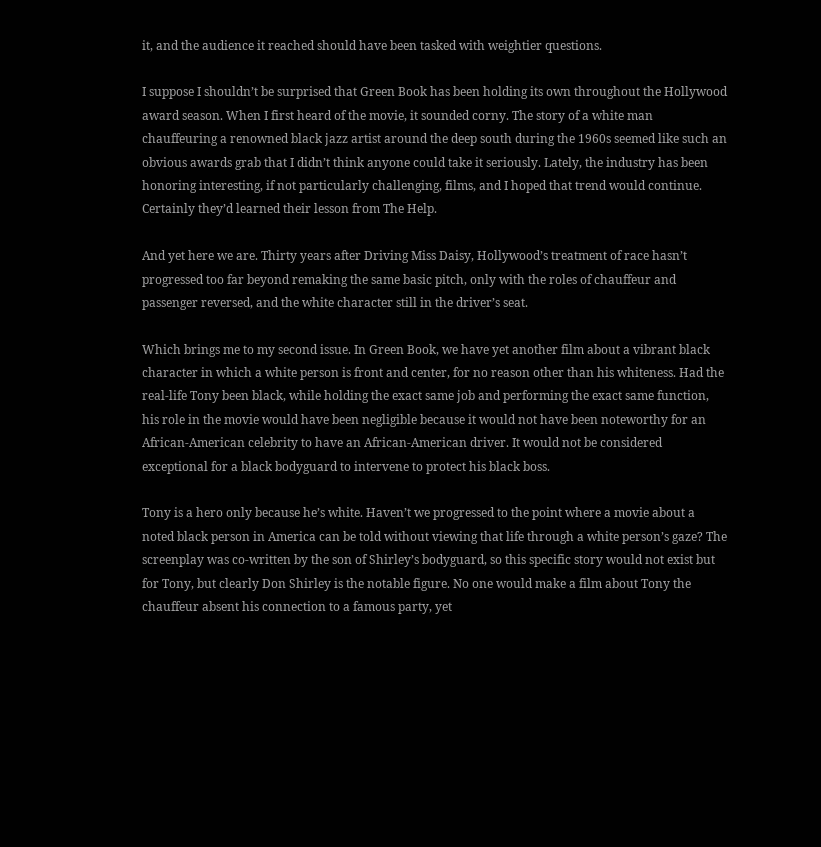it, and the audience it reached should have been tasked with weightier questions.

I suppose I shouldn’t be surprised that Green Book has been holding its own throughout the Hollywood award season. When I first heard of the movie, it sounded corny. The story of a white man chauffeuring a renowned black jazz artist around the deep south during the 1960s seemed like such an obvious awards grab that I didn’t think anyone could take it seriously. Lately, the industry has been honoring interesting, if not particularly challenging, films, and I hoped that trend would continue. Certainly they’d learned their lesson from The Help.

And yet here we are. Thirty years after Driving Miss Daisy, Hollywood’s treatment of race hasn’t progressed too far beyond remaking the same basic pitch, only with the roles of chauffeur and passenger reversed, and the white character still in the driver’s seat.

Which brings me to my second issue. In Green Book, we have yet another film about a vibrant black character in which a white person is front and center, for no reason other than his whiteness. Had the real-life Tony been black, while holding the exact same job and performing the exact same function, his role in the movie would have been negligible because it would not have been noteworthy for an African-American celebrity to have an African-American driver. It would not be considered exceptional for a black bodyguard to intervene to protect his black boss.

Tony is a hero only because he’s white. Haven’t we progressed to the point where a movie about a noted black person in America can be told without viewing that life through a white person’s gaze? The screenplay was co-written by the son of Shirley’s bodyguard, so this specific story would not exist but for Tony, but clearly Don Shirley is the notable figure. No one would make a film about Tony the chauffeur absent his connection to a famous party, yet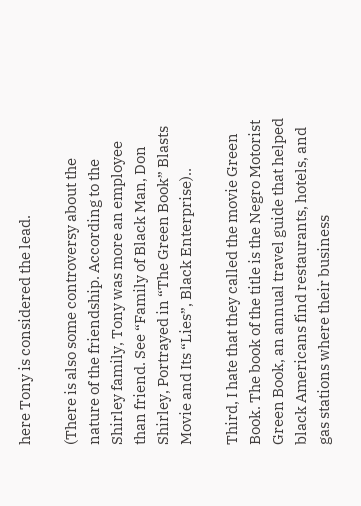here Tony is considered the lead.

(There is also some controversy about the nature of the friendship. According to the Shirley family, Tony was more an employee than friend. See “Family of Black Man, Don Shirley, Portrayed in “The Green Book” Blasts Movie and Its “Lies”, Black Enterprise)..

Third, I hate that they called the movie Green Book. The book of the title is the Negro Motorist Green Book, an annual travel guide that helped black Americans find restaurants, hotels, and gas stations where their business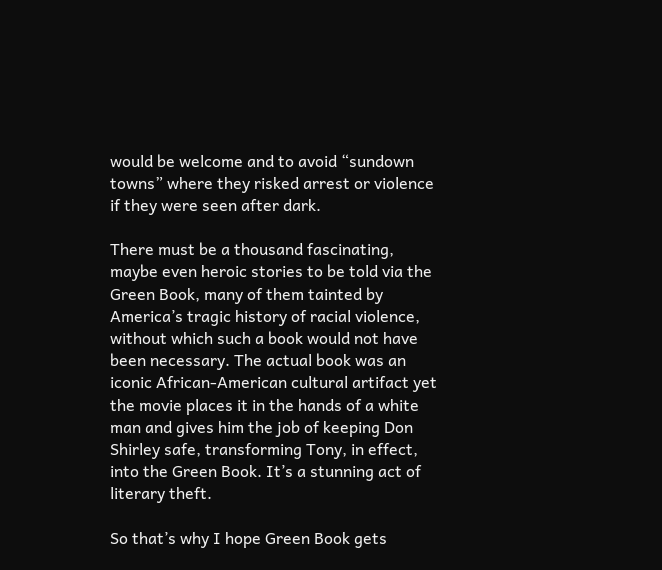would be welcome and to avoid “sundown towns” where they risked arrest or violence if they were seen after dark.

There must be a thousand fascinating, maybe even heroic stories to be told via the Green Book, many of them tainted by America’s tragic history of racial violence, without which such a book would not have been necessary. The actual book was an iconic African-American cultural artifact yet the movie places it in the hands of a white man and gives him the job of keeping Don Shirley safe, transforming Tony, in effect, into the Green Book. It’s a stunning act of literary theft.

So that’s why I hope Green Book gets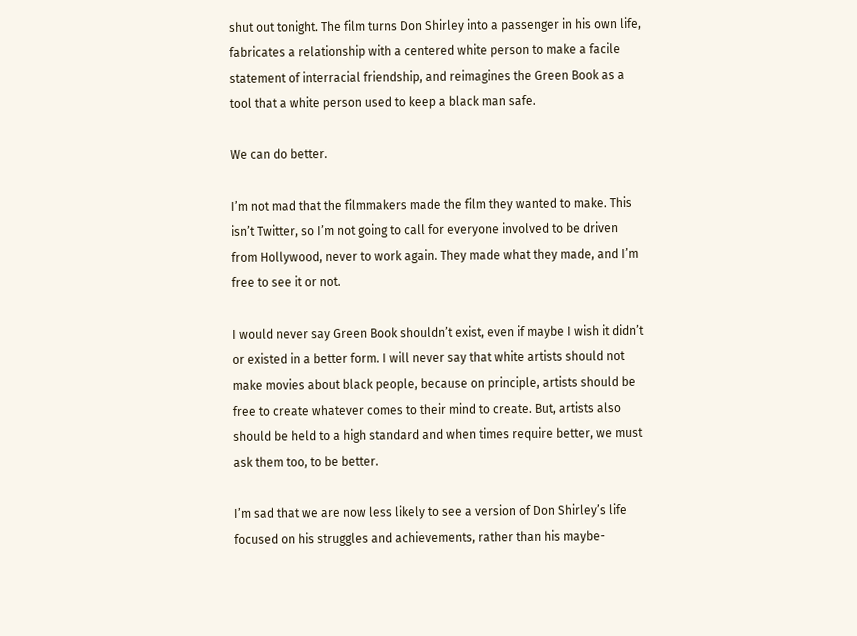shut out tonight. The film turns Don Shirley into a passenger in his own life, fabricates a relationship with a centered white person to make a facile statement of interracial friendship, and reimagines the Green Book as a tool that a white person used to keep a black man safe.

We can do better.

I’m not mad that the filmmakers made the film they wanted to make. This isn’t Twitter, so I’m not going to call for everyone involved to be driven from Hollywood, never to work again. They made what they made, and I’m free to see it or not.

I would never say Green Book shouldn’t exist, even if maybe I wish it didn’t or existed in a better form. I will never say that white artists should not make movies about black people, because on principle, artists should be free to create whatever comes to their mind to create. But, artists also should be held to a high standard and when times require better, we must ask them too, to be better.

I’m sad that we are now less likely to see a version of Don Shirley’s life focused on his struggles and achievements, rather than his maybe-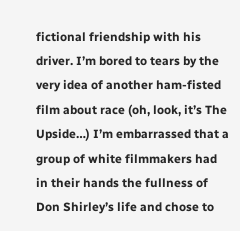fictional friendship with his driver. I’m bored to tears by the very idea of another ham-fisted film about race (oh, look, it’s The Upside…) I’m embarrassed that a group of white filmmakers had in their hands the fullness of Don Shirley’s life and chose to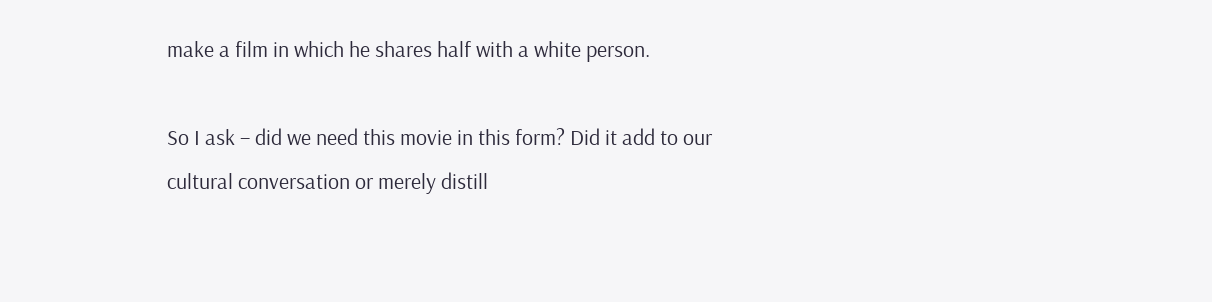make a film in which he shares half with a white person.

So I ask – did we need this movie in this form? Did it add to our cultural conversation or merely distill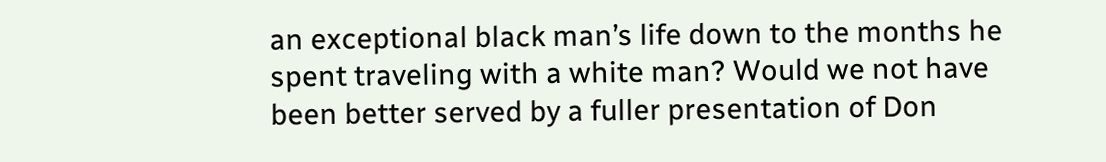an exceptional black man’s life down to the months he spent traveling with a white man? Would we not have been better served by a fuller presentation of Don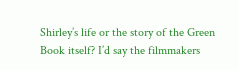Shirley’s life or the story of the Green Book itself? I’d say the filmmakers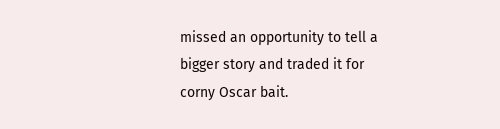missed an opportunity to tell a bigger story and traded it for corny Oscar bait.